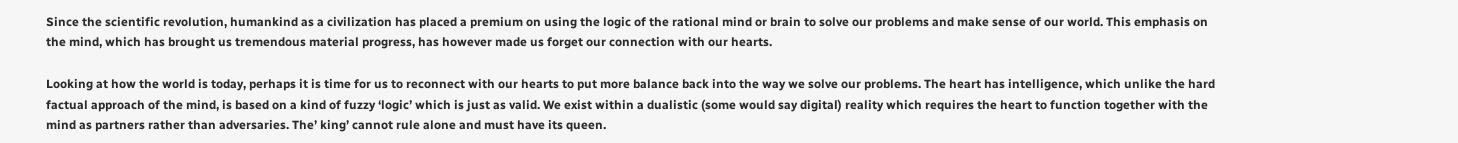Since the scientific revolution, humankind as a civilization has placed a premium on using the logic of the rational mind or brain to solve our problems and make sense of our world. This emphasis on the mind, which has brought us tremendous material progress, has however made us forget our connection with our hearts.

Looking at how the world is today, perhaps it is time for us to reconnect with our hearts to put more balance back into the way we solve our problems. The heart has intelligence, which unlike the hard factual approach of the mind, is based on a kind of fuzzy ‘logic’ which is just as valid. We exist within a dualistic (some would say digital) reality which requires the heart to function together with the mind as partners rather than adversaries. The’ king’ cannot rule alone and must have its queen.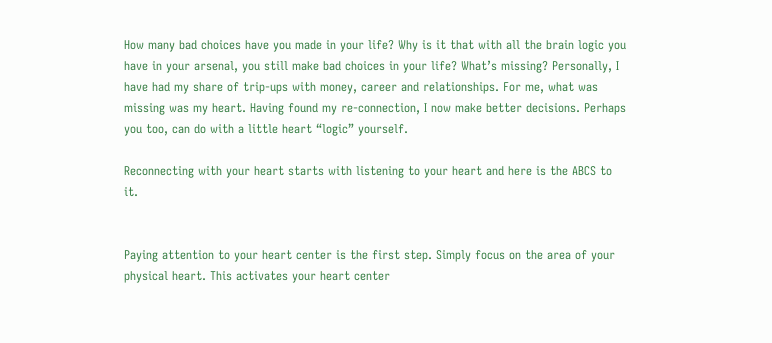How many bad choices have you made in your life? Why is it that with all the brain logic you have in your arsenal, you still make bad choices in your life? What’s missing? Personally, I have had my share of trip-ups with money, career and relationships. For me, what was missing was my heart. Having found my re-connection, I now make better decisions. Perhaps you too, can do with a little heart “logic” yourself.

Reconnecting with your heart starts with listening to your heart and here is the ABCS to it.


Paying attention to your heart center is the first step. Simply focus on the area of your physical heart. This activates your heart center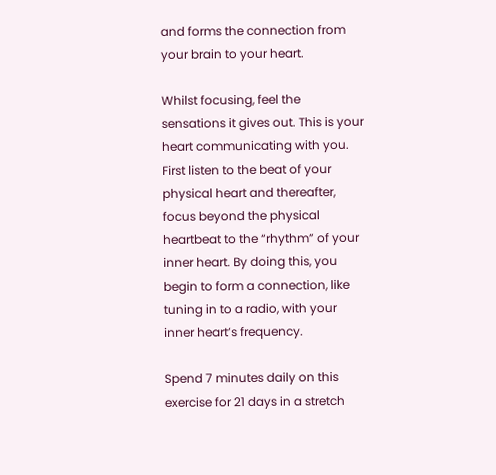and forms the connection from your brain to your heart.

Whilst focusing, feel the sensations it gives out. This is your heart communicating with you. First listen to the beat of your physical heart and thereafter, focus beyond the physical heartbeat to the “rhythm” of your inner heart. By doing this, you begin to form a connection, like tuning in to a radio, with your inner heart’s frequency.

Spend 7 minutes daily on this exercise for 21 days in a stretch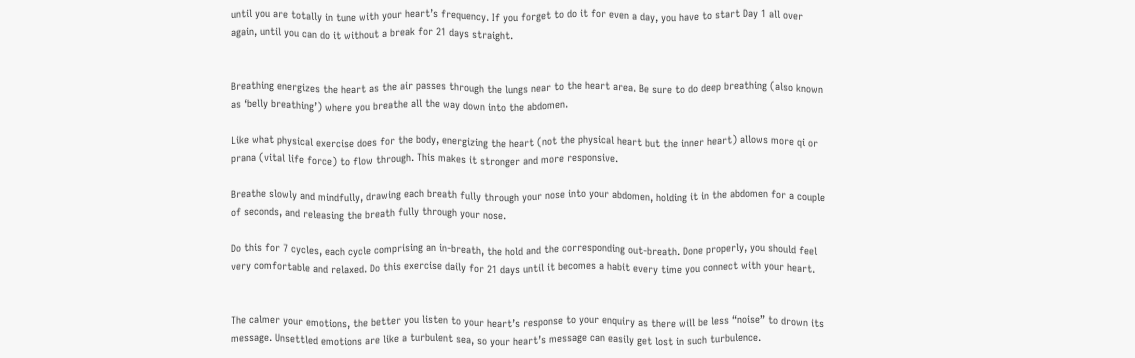until you are totally in tune with your heart’s frequency. If you forget to do it for even a day, you have to start Day 1 all over again, until you can do it without a break for 21 days straight.


Breathing energizes the heart as the air passes through the lungs near to the heart area. Be sure to do deep breathing (also known as ‘belly breathing’) where you breathe all the way down into the abdomen.

Like what physical exercise does for the body, energizing the heart (not the physical heart but the inner heart) allows more qi or prana (vital life force) to flow through. This makes it stronger and more responsive.

Breathe slowly and mindfully, drawing each breath fully through your nose into your abdomen, holding it in the abdomen for a couple of seconds, and releasing the breath fully through your nose.

Do this for 7 cycles, each cycle comprising an in-breath, the hold and the corresponding out-breath. Done properly, you should feel very comfortable and relaxed. Do this exercise daily for 21 days until it becomes a habit every time you connect with your heart.


The calmer your emotions, the better you listen to your heart’s response to your enquiry as there will be less “noise” to drown its message. Unsettled emotions are like a turbulent sea, so your heart’s message can easily get lost in such turbulence.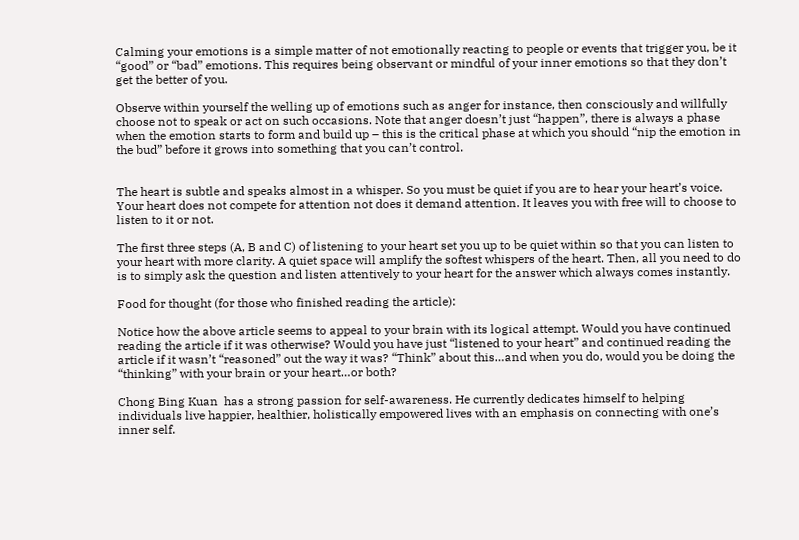Calming your emotions is a simple matter of not emotionally reacting to people or events that trigger you, be it “good” or “bad” emotions. This requires being observant or mindful of your inner emotions so that they don’t get the better of you.

Observe within yourself the welling up of emotions such as anger for instance, then consciously and willfully choose not to speak or act on such occasions. Note that anger doesn’t just “happen”, there is always a phase when the emotion starts to form and build up – this is the critical phase at which you should “nip the emotion in the bud” before it grows into something that you can’t control.


The heart is subtle and speaks almost in a whisper. So you must be quiet if you are to hear your heart’s voice. Your heart does not compete for attention not does it demand attention. It leaves you with free will to choose to listen to it or not.

The first three steps (A, B and C) of listening to your heart set you up to be quiet within so that you can listen to your heart with more clarity. A quiet space will amplify the softest whispers of the heart. Then, all you need to do is to simply ask the question and listen attentively to your heart for the answer which always comes instantly.

Food for thought (for those who finished reading the article):

Notice how the above article seems to appeal to your brain with its logical attempt. Would you have continued reading the article if it was otherwise? Would you have just “listened to your heart” and continued reading the article if it wasn’t “reasoned” out the way it was? “Think” about this…and when you do, would you be doing the “thinking” with your brain or your heart…or both?

Chong Bing Kuan  has a strong passion for self-awareness. He currently dedicates himself to helping individuals live happier, healthier, holistically empowered lives with an emphasis on connecting with one’s inner self.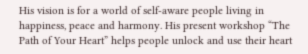His vision is for a world of self-aware people living in happiness, peace and harmony. His present workshop “The Path of Your Heart” helps people unlock and use their heart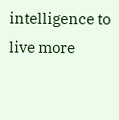intelligence to live more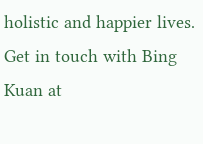holistic and happier lives. Get in touch with Bing Kuan at